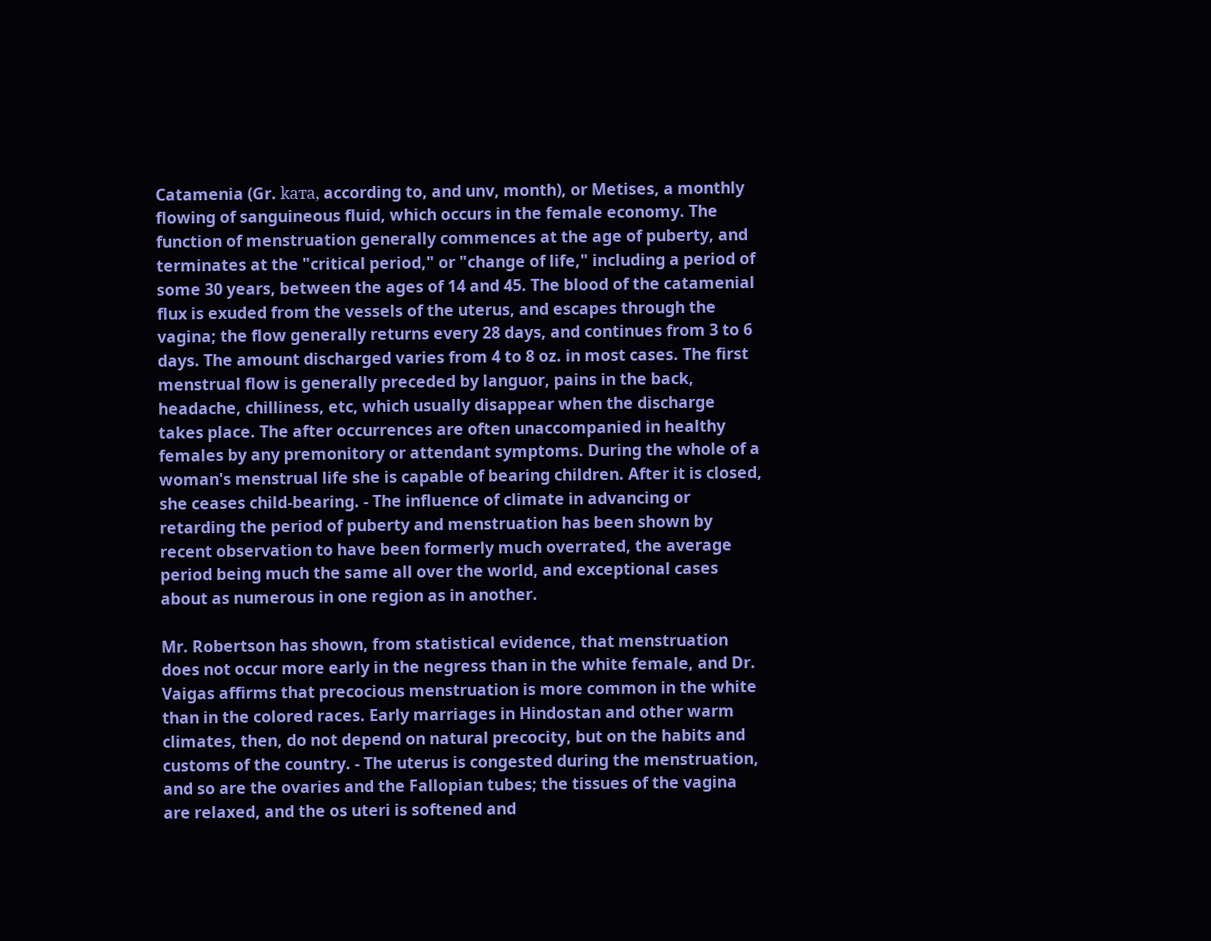Catamenia (Gr. kaтa, according to, and unv, month), or Metises, a monthly flowing of sanguineous fluid, which occurs in the female economy. The function of menstruation generally commences at the age of puberty, and terminates at the "critical period," or "change of life," including a period of some 30 years, between the ages of 14 and 45. The blood of the catamenial flux is exuded from the vessels of the uterus, and escapes through the vagina; the flow generally returns every 28 days, and continues from 3 to 6 days. The amount discharged varies from 4 to 8 oz. in most cases. The first menstrual flow is generally preceded by languor, pains in the back, headache, chilliness, etc, which usually disappear when the discharge takes place. The after occurrences are often unaccompanied in healthy females by any premonitory or attendant symptoms. During the whole of a woman's menstrual life she is capable of bearing children. After it is closed, she ceases child-bearing. - The influence of climate in advancing or retarding the period of puberty and menstruation has been shown by recent observation to have been formerly much overrated, the average period being much the same all over the world, and exceptional cases about as numerous in one region as in another.

Mr. Robertson has shown, from statistical evidence, that menstruation does not occur more early in the negress than in the white female, and Dr. Vaigas affirms that precocious menstruation is more common in the white than in the colored races. Early marriages in Hindostan and other warm climates, then, do not depend on natural precocity, but on the habits and customs of the country. - The uterus is congested during the menstruation, and so are the ovaries and the Fallopian tubes; the tissues of the vagina are relaxed, and the os uteri is softened and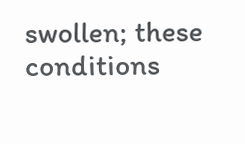swollen; these conditions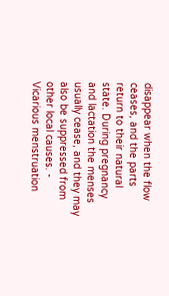disappear when the flow ceases, and the parts return to their natural state. During pregnancy and lactation the menses usually cease, and they may also be suppressed from other local causes. - Vicarious menstruation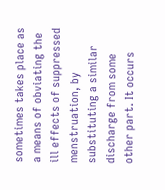sometimes takes place as a means of obviating the ill effects of suppressed menstruation, by substituting a similar discharge from some other part. It occurs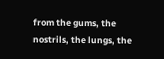from the gums, the nostrils, the lungs, the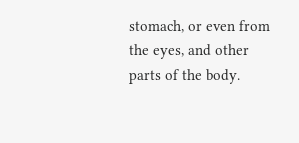stomach, or even from the eyes, and other parts of the body.